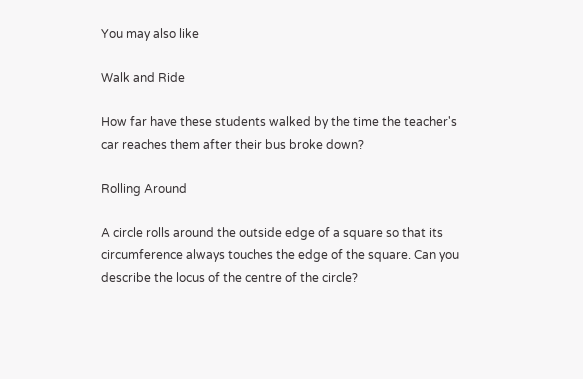You may also like

Walk and Ride

How far have these students walked by the time the teacher's car reaches them after their bus broke down?

Rolling Around

A circle rolls around the outside edge of a square so that its circumference always touches the edge of the square. Can you describe the locus of the centre of the circle?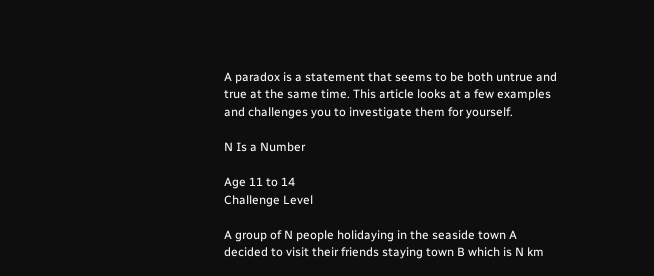A paradox is a statement that seems to be both untrue and true at the same time. This article looks at a few examples and challenges you to investigate them for yourself.

N Is a Number

Age 11 to 14
Challenge Level

A group of N people holidaying in the seaside town A decided to visit their friends staying town B which is N km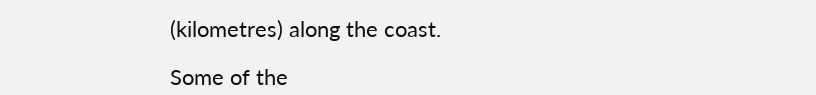(kilometres) along the coast.

Some of the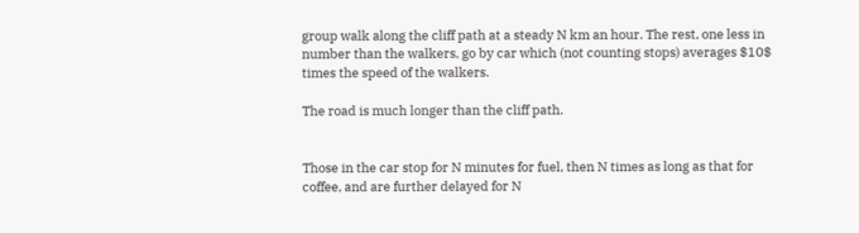group walk along the cliff path at a steady N km an hour. The rest, one less in number than the walkers, go by car which (not counting stops) averages $10$ times the speed of the walkers.

The road is much longer than the cliff path.


Those in the car stop for N minutes for fuel, then N times as long as that for coffee, and are further delayed for N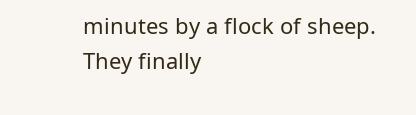minutes by a flock of sheep. They finally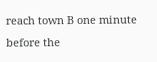reach town B one minute before the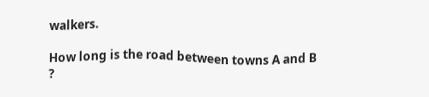walkers.

How long is the road between towns A and B ?